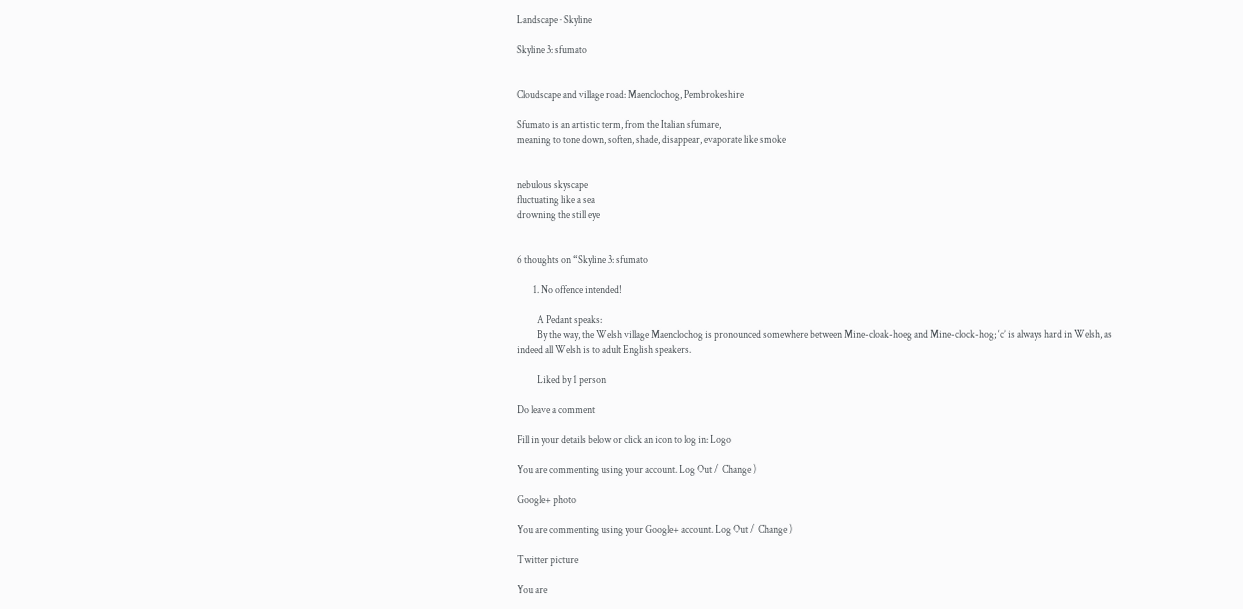Landscape · Skyline

Skyline 3: sfumato


Cloudscape and village road: Maenclochog, Pembrokeshire

Sfumato is an artistic term, from the Italian sfumare,
meaning to tone down, soften, shade, disappear, evaporate like smoke


nebulous skyscape
fluctuating like a sea
drowning the still eye


6 thoughts on “Skyline 3: sfumato

        1. No offence intended!

          A Pedant speaks:
          By the way, the Welsh village Maenclochog is pronounced somewhere between Mine-cloak-hoeg and Mine-clock-hog; ‘c’ is always hard in Welsh, as indeed all Welsh is to adult English speakers.

          Liked by 1 person

Do leave a comment

Fill in your details below or click an icon to log in: Logo

You are commenting using your account. Log Out /  Change )

Google+ photo

You are commenting using your Google+ account. Log Out /  Change )

Twitter picture

You are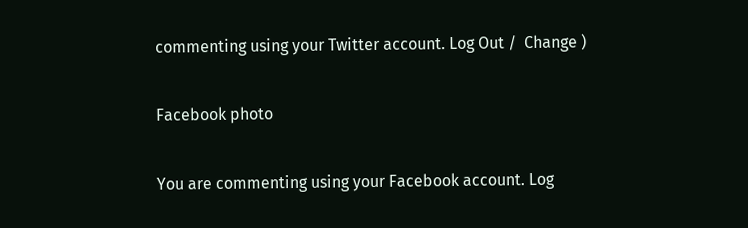commenting using your Twitter account. Log Out /  Change )

Facebook photo

You are commenting using your Facebook account. Log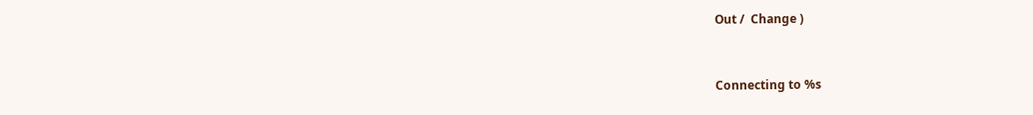Out /  Change )


Connecting to %s